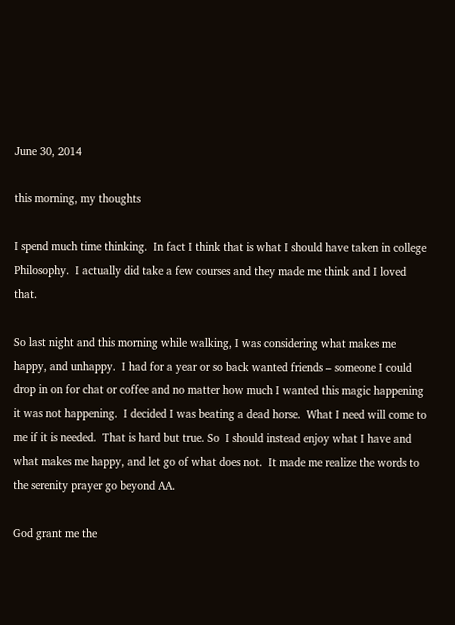June 30, 2014

this morning, my thoughts

I spend much time thinking.  In fact I think that is what I should have taken in college Philosophy.  I actually did take a few courses and they made me think and I loved that.

So last night and this morning while walking, I was considering what makes me happy, and unhappy.  I had for a year or so back wanted friends – someone I could drop in on for chat or coffee and no matter how much I wanted this magic happening it was not happening.  I decided I was beating a dead horse.  What I need will come to me if it is needed.  That is hard but true. So  I should instead enjoy what I have and what makes me happy, and let go of what does not.  It made me realize the words to the serenity prayer go beyond AA.

God grant me the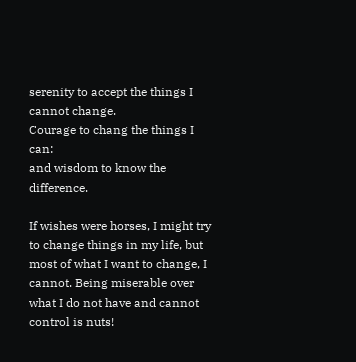serenity to accept the things I cannot change.
Courage to chang the things I can:
and wisdom to know the difference.

If wishes were horses, I might try to change things in my life, but most of what I want to change, I cannot. Being miserable over what I do not have and cannot control is nuts!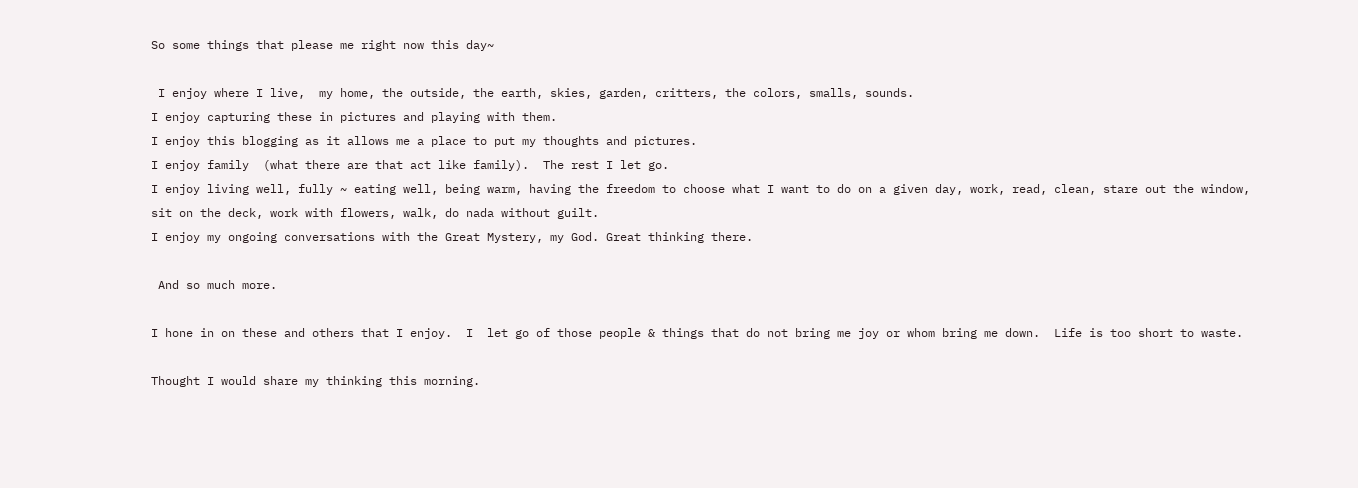So some things that please me right now this day~

 I enjoy where I live,  my home, the outside, the earth, skies, garden, critters, the colors, smalls, sounds.
I enjoy capturing these in pictures and playing with them.
I enjoy this blogging as it allows me a place to put my thoughts and pictures.
I enjoy family  (what there are that act like family).  The rest I let go.
I enjoy living well, fully ~ eating well, being warm, having the freedom to choose what I want to do on a given day, work, read, clean, stare out the window, sit on the deck, work with flowers, walk, do nada without guilt.
I enjoy my ongoing conversations with the Great Mystery, my God. Great thinking there.

 And so much more.

I hone in on these and others that I enjoy.  I  let go of those people & things that do not bring me joy or whom bring me down.  Life is too short to waste.

Thought I would share my thinking this morning.